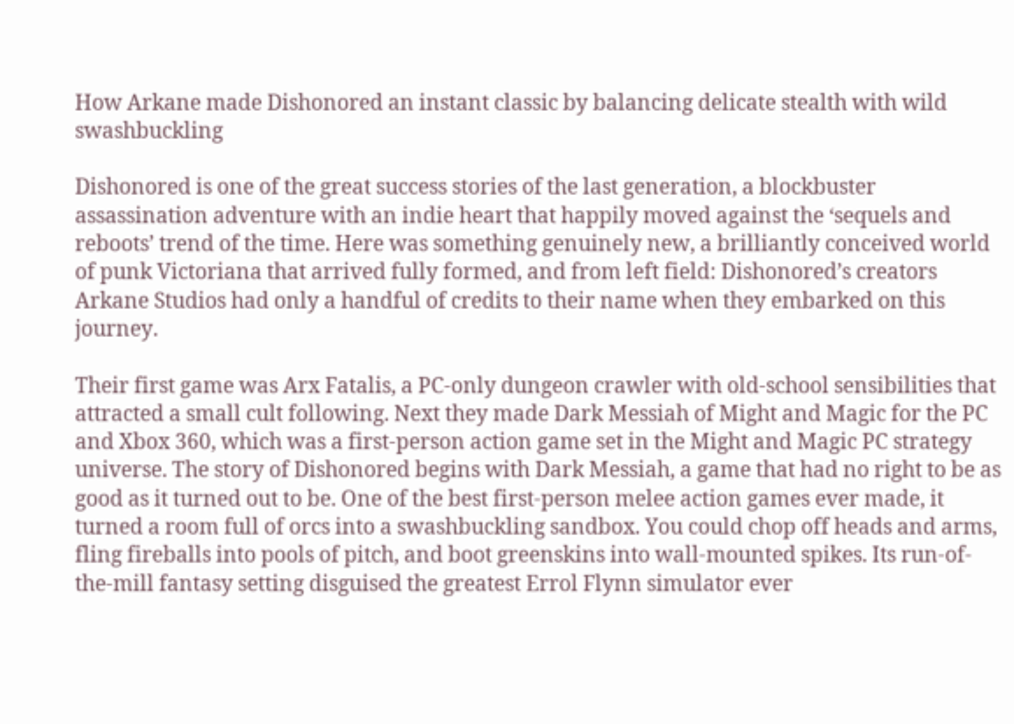How Arkane made Dishonored an instant classic by balancing delicate stealth with wild swashbuckling

Dishonored is one of the great success stories of the last generation, a blockbuster assassination adventure with an indie heart that happily moved against the ‘sequels and reboots’ trend of the time. Here was something genuinely new, a brilliantly conceived world of punk Victoriana that arrived fully formed, and from left field: Dishonored’s creators Arkane Studios had only a handful of credits to their name when they embarked on this journey.

Their first game was Arx Fatalis, a PC-only dungeon crawler with old-school sensibilities that attracted a small cult following. Next they made Dark Messiah of Might and Magic for the PC and Xbox 360, which was a first-person action game set in the Might and Magic PC strategy universe. The story of Dishonored begins with Dark Messiah, a game that had no right to be as good as it turned out to be. One of the best first-person melee action games ever made, it turned a room full of orcs into a swashbuckling sandbox. You could chop off heads and arms, fling fireballs into pools of pitch, and boot greenskins into wall-mounted spikes. Its run-of-the-mill fantasy setting disguised the greatest Errol Flynn simulator ever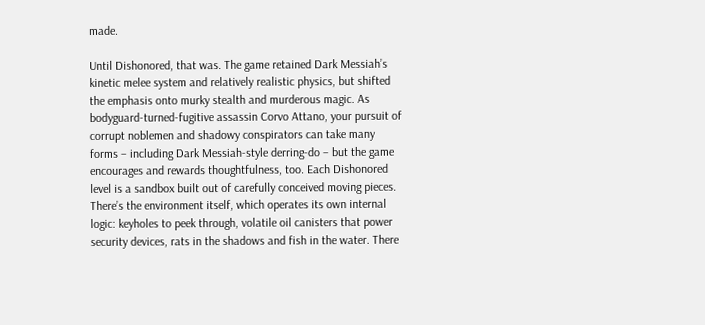made.

Until Dishonored, that was. The game retained Dark Messiah’s kinetic melee system and relatively realistic physics, but shifted the emphasis onto murky stealth and murderous magic. As bodyguard-turned-fugitive assassin Corvo Attano, your pursuit of corrupt noblemen and shadowy conspirators can take many forms – including Dark Messiah-style derring-do – but the game encourages and rewards thoughtfulness, too. Each Dishonored level is a sandbox built out of carefully conceived moving pieces. There’s the environment itself, which operates its own internal logic: keyholes to peek through, volatile oil canisters that power security devices, rats in the shadows and fish in the water. There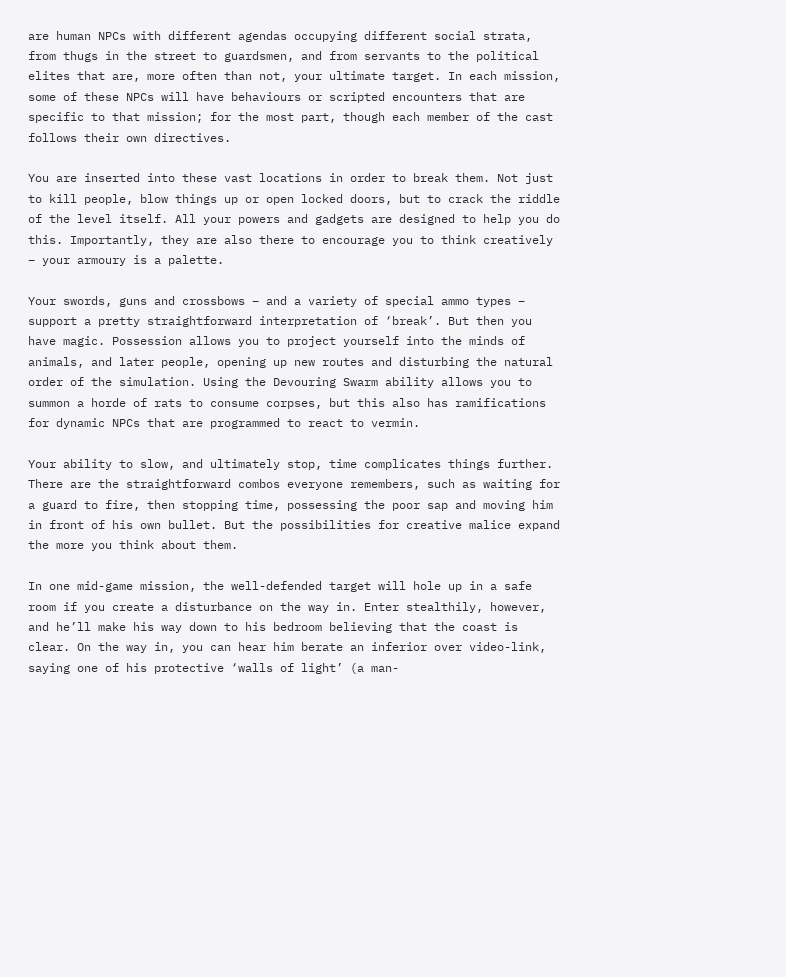are human NPCs with different agendas occupying different social strata, from thugs in the street to guardsmen, and from servants to the political elites that are, more often than not, your ultimate target. In each mission, some of these NPCs will have behaviours or scripted encounters that are specific to that mission; for the most part, though each member of the cast follows their own directives.

You are inserted into these vast locations in order to break them. Not just to kill people, blow things up or open locked doors, but to crack the riddle of the level itself. All your powers and gadgets are designed to help you do this. Importantly, they are also there to encourage you to think creatively – your armoury is a palette.

Your swords, guns and crossbows – and a variety of special ammo types – support a pretty straightforward interpretation of ‘break’. But then you have magic. Possession allows you to project yourself into the minds of animals, and later people, opening up new routes and disturbing the natural order of the simulation. Using the Devouring Swarm ability allows you to summon a horde of rats to consume corpses, but this also has ramifications for dynamic NPCs that are programmed to react to vermin.

Your ability to slow, and ultimately stop, time complicates things further. There are the straightforward combos everyone remembers, such as waiting for a guard to fire, then stopping time, possessing the poor sap and moving him in front of his own bullet. But the possibilities for creative malice expand the more you think about them.

In one mid-game mission, the well-defended target will hole up in a safe room if you create a disturbance on the way in. Enter stealthily, however, and he’ll make his way down to his bedroom believing that the coast is clear. On the way in, you can hear him berate an inferior over video-link, saying one of his protective ‘walls of light’ (a man-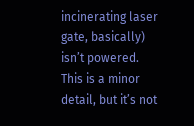incinerating laser gate, basically) isn’t powered. This is a minor detail, but it’s not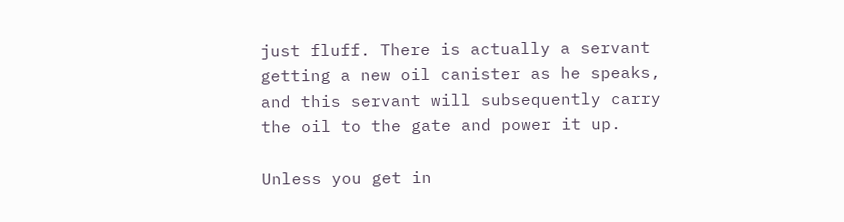just fluff. There is actually a servant getting a new oil canister as he speaks, and this servant will subsequently carry the oil to the gate and power it up.

Unless you get in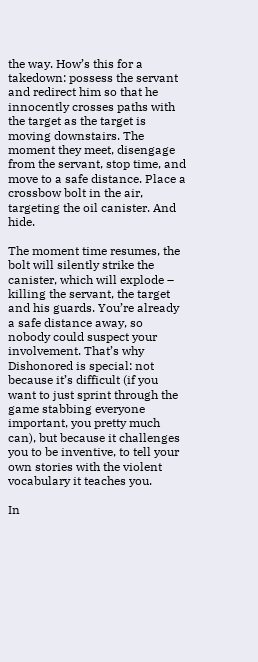the way. How’s this for a takedown: possess the servant and redirect him so that he innocently crosses paths with the target as the target is moving downstairs. The moment they meet, disengage from the servant, stop time, and move to a safe distance. Place a crossbow bolt in the air, targeting the oil canister. And hide.

The moment time resumes, the bolt will silently strike the canister, which will explode – killing the servant, the target and his guards. You’re already a safe distance away, so nobody could suspect your involvement. That’s why Dishonored is special: not because it’s difficult (if you want to just sprint through the game stabbing everyone important, you pretty much can), but because it challenges you to be inventive, to tell your own stories with the violent vocabulary it teaches you.

In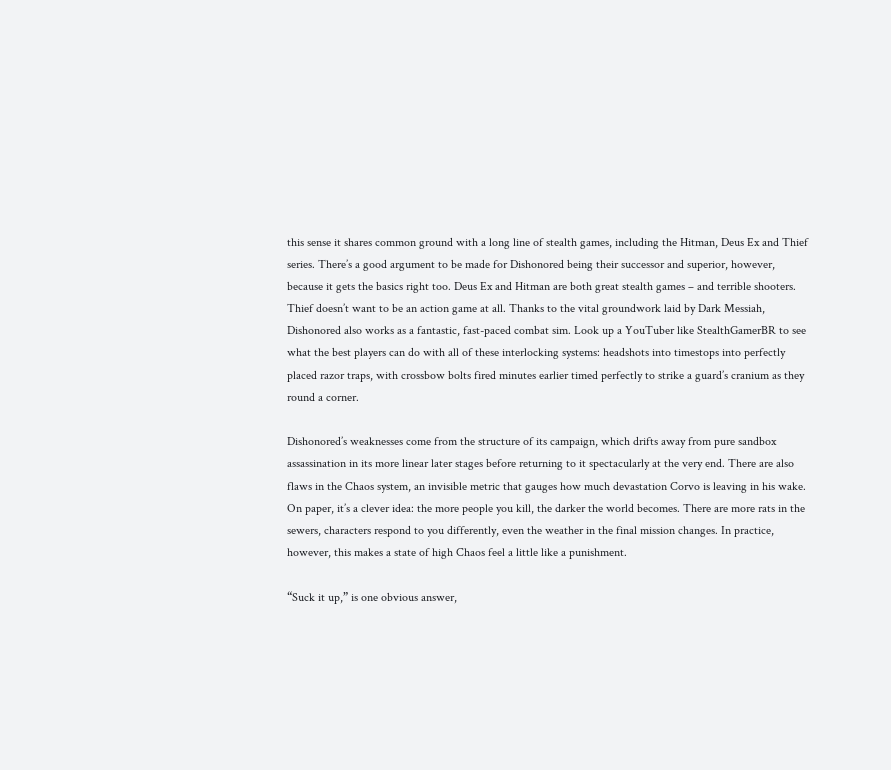this sense it shares common ground with a long line of stealth games, including the Hitman, Deus Ex and Thief series. There’s a good argument to be made for Dishonored being their successor and superior, however, because it gets the basics right too. Deus Ex and Hitman are both great stealth games – and terrible shooters. Thief doesn’t want to be an action game at all. Thanks to the vital groundwork laid by Dark Messiah, Dishonored also works as a fantastic, fast-paced combat sim. Look up a YouTuber like StealthGamerBR to see what the best players can do with all of these interlocking systems: headshots into timestops into perfectly placed razor traps, with crossbow bolts fired minutes earlier timed perfectly to strike a guard’s cranium as they round a corner.

Dishonored’s weaknesses come from the structure of its campaign, which drifts away from pure sandbox assassination in its more linear later stages before returning to it spectacularly at the very end. There are also flaws in the Chaos system, an invisible metric that gauges how much devastation Corvo is leaving in his wake. On paper, it’s a clever idea: the more people you kill, the darker the world becomes. There are more rats in the sewers, characters respond to you differently, even the weather in the final mission changes. In practice, however, this makes a state of high Chaos feel a little like a punishment.

“Suck it up,” is one obvious answer,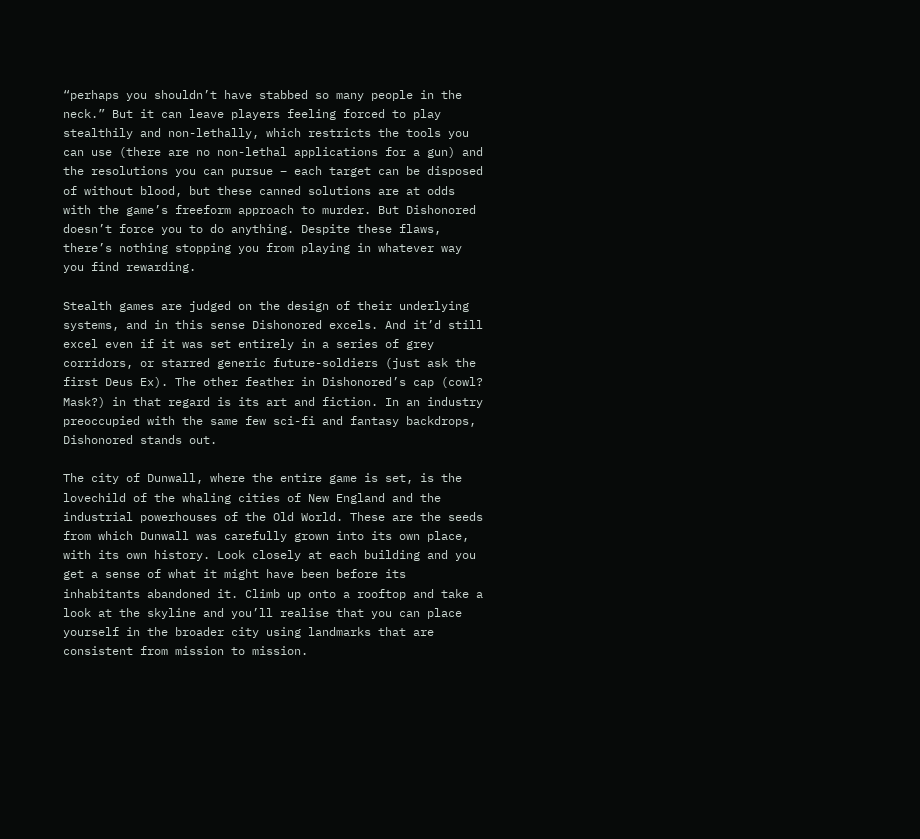“perhaps you shouldn’t have stabbed so many people in the neck.” But it can leave players feeling forced to play stealthily and non-lethally, which restricts the tools you can use (there are no non-lethal applications for a gun) and the resolutions you can pursue – each target can be disposed of without blood, but these canned solutions are at odds with the game’s freeform approach to murder. But Dishonored doesn’t force you to do anything. Despite these flaws, there’s nothing stopping you from playing in whatever way you find rewarding.

Stealth games are judged on the design of their underlying systems, and in this sense Dishonored excels. And it’d still excel even if it was set entirely in a series of grey corridors, or starred generic future-soldiers (just ask the first Deus Ex). The other feather in Dishonored’s cap (cowl? Mask?) in that regard is its art and fiction. In an industry preoccupied with the same few sci-fi and fantasy backdrops, Dishonored stands out.

The city of Dunwall, where the entire game is set, is the lovechild of the whaling cities of New England and the industrial powerhouses of the Old World. These are the seeds from which Dunwall was carefully grown into its own place, with its own history. Look closely at each building and you get a sense of what it might have been before its inhabitants abandoned it. Climb up onto a rooftop and take a look at the skyline and you’ll realise that you can place yourself in the broader city using landmarks that are consistent from mission to mission.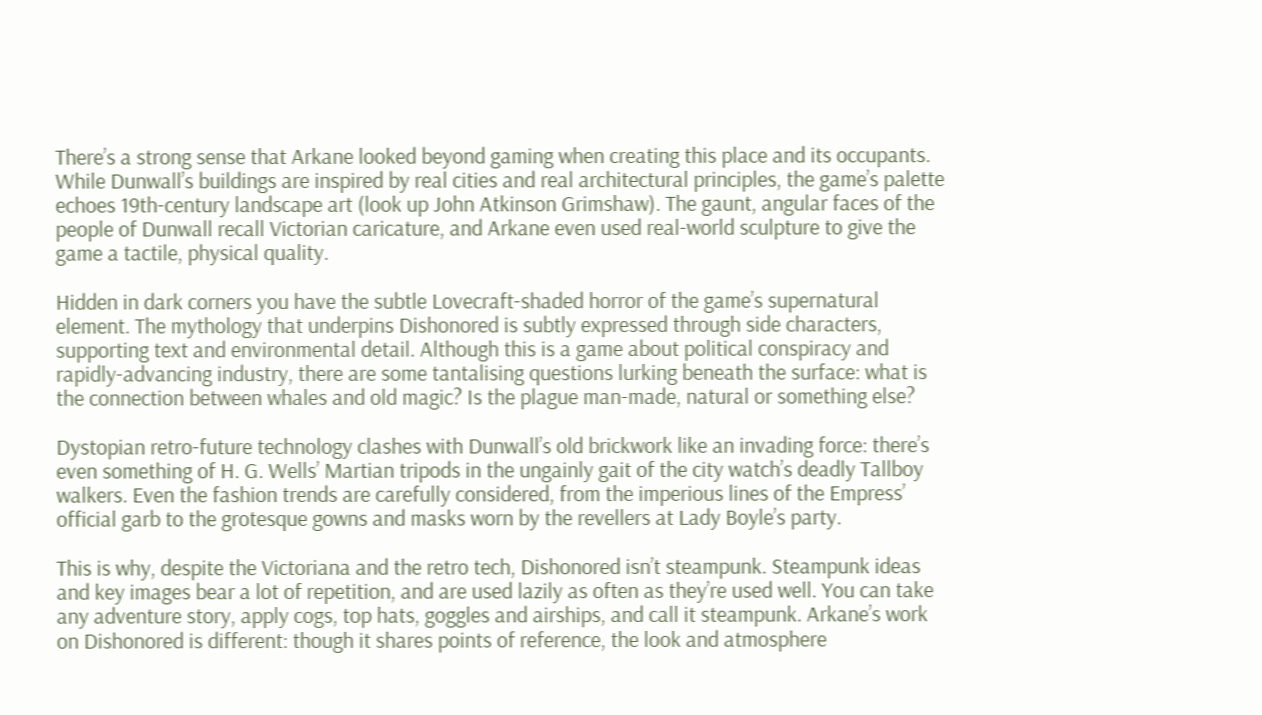There’s a strong sense that Arkane looked beyond gaming when creating this place and its occupants. While Dunwall’s buildings are inspired by real cities and real architectural principles, the game’s palette echoes 19th-century landscape art (look up John Atkinson Grimshaw). The gaunt, angular faces of the people of Dunwall recall Victorian caricature, and Arkane even used real-world sculpture to give the game a tactile, physical quality.

Hidden in dark corners you have the subtle Lovecraft-shaded horror of the game’s supernatural element. The mythology that underpins Dishonored is subtly expressed through side characters, supporting text and environmental detail. Although this is a game about political conspiracy and rapidly-advancing industry, there are some tantalising questions lurking beneath the surface: what is the connection between whales and old magic? Is the plague man-made, natural or something else?

Dystopian retro-future technology clashes with Dunwall’s old brickwork like an invading force: there’s even something of H. G. Wells’ Martian tripods in the ungainly gait of the city watch’s deadly Tallboy walkers. Even the fashion trends are carefully considered, from the imperious lines of the Empress’ official garb to the grotesque gowns and masks worn by the revellers at Lady Boyle’s party.

This is why, despite the Victoriana and the retro tech, Dishonored isn’t steampunk. Steampunk ideas and key images bear a lot of repetition, and are used lazily as often as they’re used well. You can take any adventure story, apply cogs, top hats, goggles and airships, and call it steampunk. Arkane’s work on Dishonored is different: though it shares points of reference, the look and atmosphere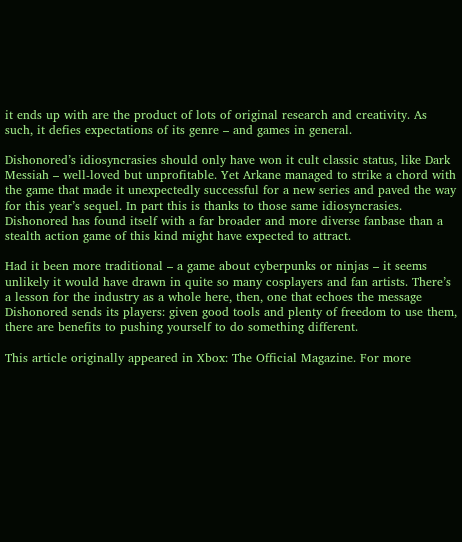it ends up with are the product of lots of original research and creativity. As such, it defies expectations of its genre – and games in general.

Dishonored’s idiosyncrasies should only have won it cult classic status, like Dark Messiah – well-loved but unprofitable. Yet Arkane managed to strike a chord with the game that made it unexpectedly successful for a new series and paved the way for this year’s sequel. In part this is thanks to those same idiosyncrasies. Dishonored has found itself with a far broader and more diverse fanbase than a stealth action game of this kind might have expected to attract.

Had it been more traditional – a game about cyberpunks or ninjas – it seems unlikely it would have drawn in quite so many cosplayers and fan artists. There’s a lesson for the industry as a whole here, then, one that echoes the message Dishonored sends its players: given good tools and plenty of freedom to use them, there are benefits to pushing yourself to do something different.

This article originally appeared in Xbox: The Official Magazine. For more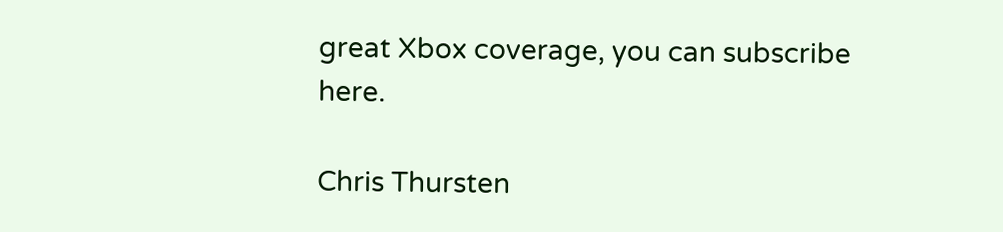great Xbox coverage, you can subscribe here.

Chris Thursten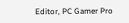Editor, PC Gamer Pro